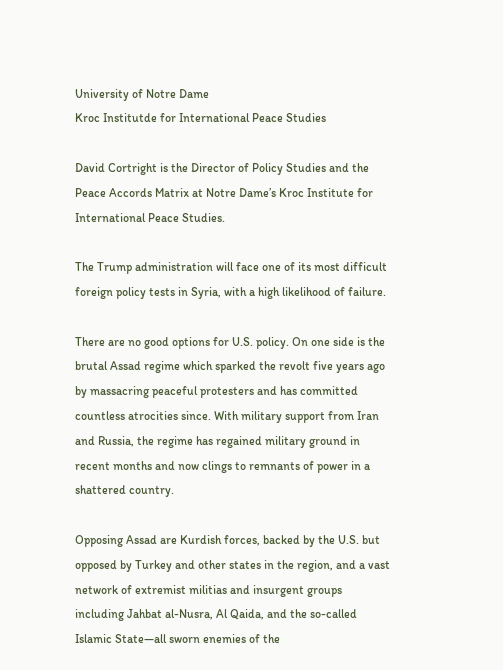University of Notre Dame
Kroc Institutde for International Peace Studies

David Cortright is the Director of Policy Studies and the Peace Accords Matrix at Notre Dame’s Kroc Institute for International Peace Studies.

The Trump administration will face one of its most difficult foreign policy tests in Syria, with a high likelihood of failure.

There are no good options for U.S. policy. On one side is the brutal Assad regime which sparked the revolt five years ago by massacring peaceful protesters and has committed countless atrocities since. With military support from Iran and Russia, the regime has regained military ground in recent months and now clings to remnants of power in a shattered country.

Opposing Assad are Kurdish forces, backed by the U.S. but opposed by Turkey and other states in the region, and a vast network of extremist militias and insurgent groups including Jahbat al-Nusra, Al Qaida, and the so-called Islamic State—all sworn enemies of the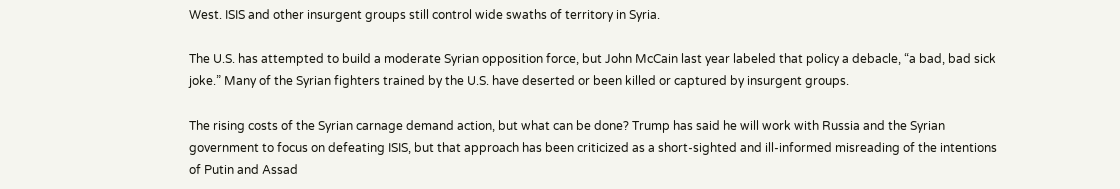West. ISIS and other insurgent groups still control wide swaths of territory in Syria.

The U.S. has attempted to build a moderate Syrian opposition force, but John McCain last year labeled that policy a debacle, “a bad, bad sick joke.” Many of the Syrian fighters trained by the U.S. have deserted or been killed or captured by insurgent groups.

The rising costs of the Syrian carnage demand action, but what can be done? Trump has said he will work with Russia and the Syrian government to focus on defeating ISIS, but that approach has been criticized as a short-sighted and ill-informed misreading of the intentions of Putin and Assad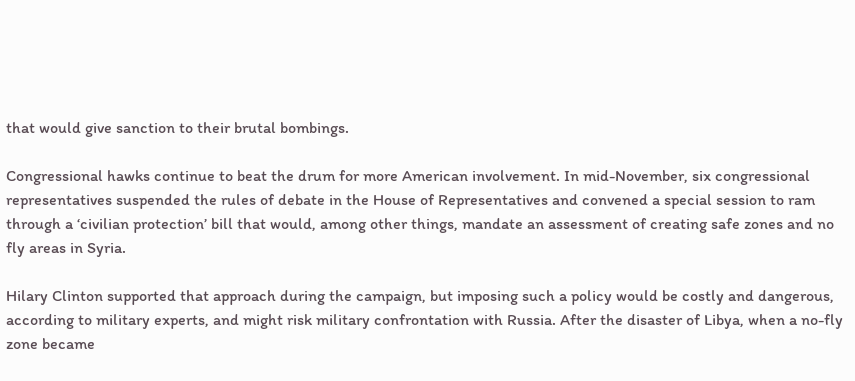that would give sanction to their brutal bombings.

Congressional hawks continue to beat the drum for more American involvement. In mid-November, six congressional representatives suspended the rules of debate in the House of Representatives and convened a special session to ram through a ‘civilian protection’ bill that would, among other things, mandate an assessment of creating safe zones and no fly areas in Syria.

Hilary Clinton supported that approach during the campaign, but imposing such a policy would be costly and dangerous, according to military experts, and might risk military confrontation with Russia. After the disaster of Libya, when a no-fly zone became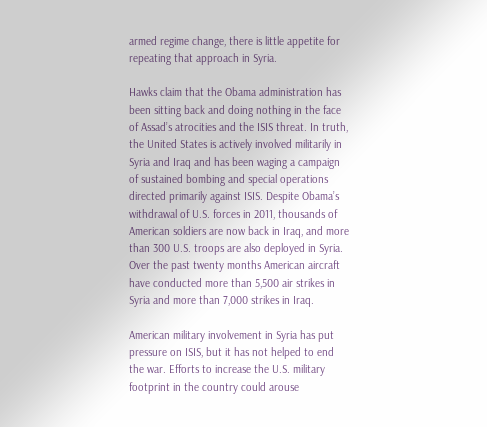armed regime change, there is little appetite for repeating that approach in Syria.

Hawks claim that the Obama administration has been sitting back and doing nothing in the face of Assad’s atrocities and the ISIS threat. In truth, the United States is actively involved militarily in Syria and Iraq and has been waging a campaign of sustained bombing and special operations directed primarily against ISIS. Despite Obama’s withdrawal of U.S. forces in 2011, thousands of American soldiers are now back in Iraq, and more than 300 U.S. troops are also deployed in Syria. Over the past twenty months American aircraft have conducted more than 5,500 air strikes in Syria and more than 7,000 strikes in Iraq.

American military involvement in Syria has put pressure on ISIS, but it has not helped to end the war. Efforts to increase the U.S. military footprint in the country could arouse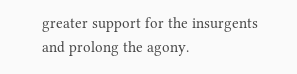greater support for the insurgents and prolong the agony.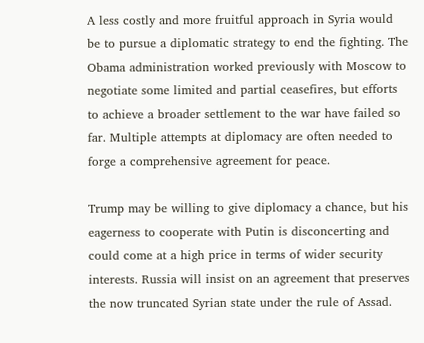A less costly and more fruitful approach in Syria would be to pursue a diplomatic strategy to end the fighting. The Obama administration worked previously with Moscow to negotiate some limited and partial ceasefires, but efforts to achieve a broader settlement to the war have failed so far. Multiple attempts at diplomacy are often needed to forge a comprehensive agreement for peace.

Trump may be willing to give diplomacy a chance, but his eagerness to cooperate with Putin is disconcerting and could come at a high price in terms of wider security interests. Russia will insist on an agreement that preserves the now truncated Syrian state under the rule of Assad.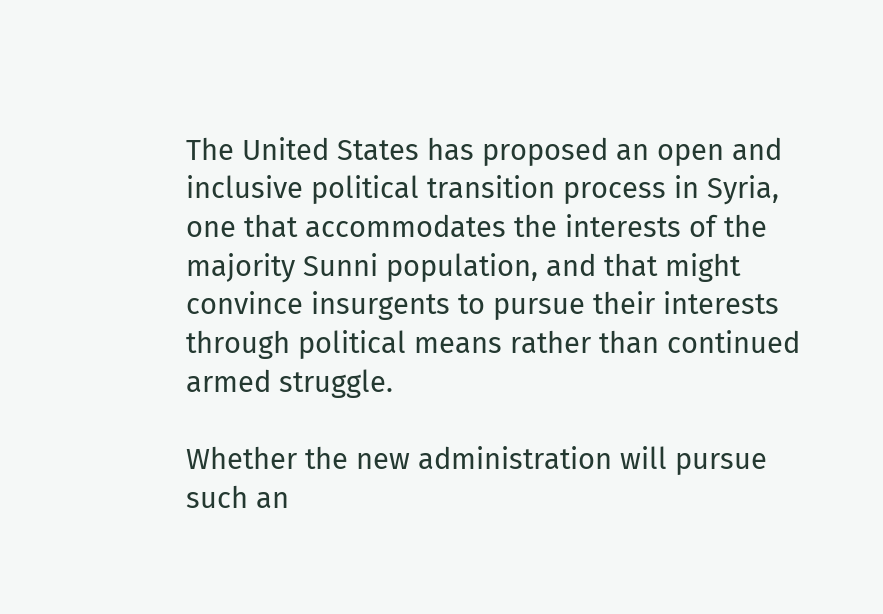The United States has proposed an open and inclusive political transition process in Syria, one that accommodates the interests of the majority Sunni population, and that might convince insurgents to pursue their interests through political means rather than continued armed struggle.

Whether the new administration will pursue such an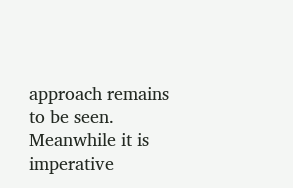approach remains to be seen. Meanwhile it is imperative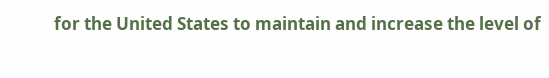for the United States to maintain and increase the level of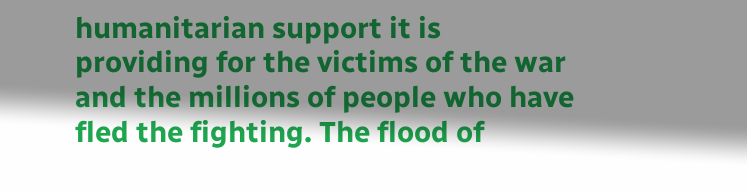humanitarian support it is providing for the victims of the war and the millions of people who have fled the fighting. The flood of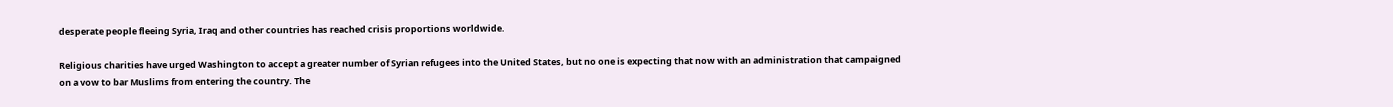desperate people fleeing Syria, Iraq and other countries has reached crisis proportions worldwide.

Religious charities have urged Washington to accept a greater number of Syrian refugees into the United States, but no one is expecting that now with an administration that campaigned on a vow to bar Muslims from entering the country. The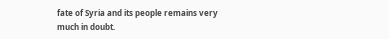fate of Syria and its people remains very much in doubt.